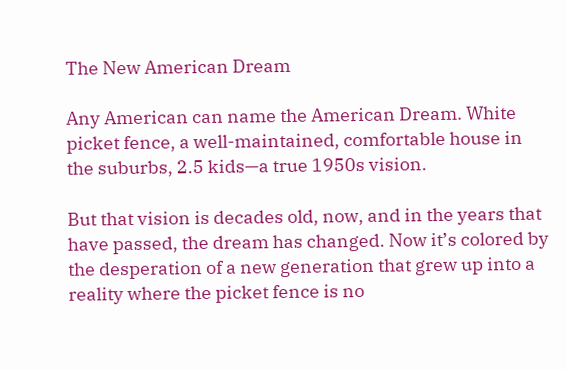The New American Dream

Any American can name the American Dream. White picket fence, a well-maintained, comfortable house in the suburbs, 2.5 kids—a true 1950s vision.

But that vision is decades old, now, and in the years that have passed, the dream has changed. Now it’s colored by the desperation of a new generation that grew up into a reality where the picket fence is no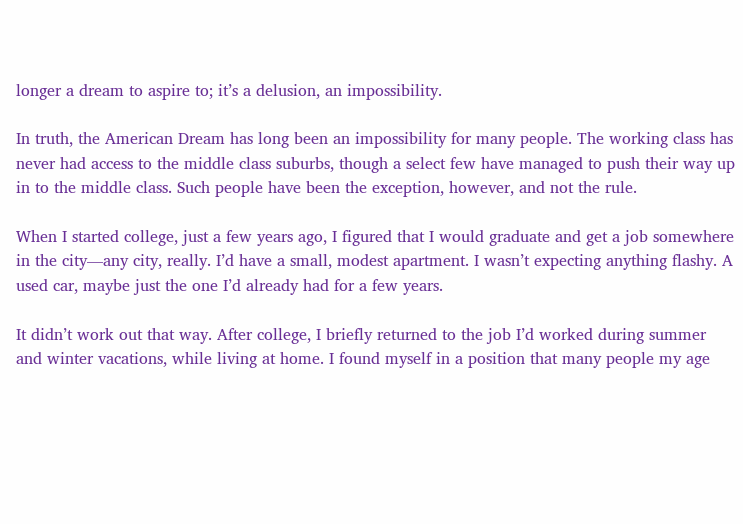longer a dream to aspire to; it’s a delusion, an impossibility.

In truth, the American Dream has long been an impossibility for many people. The working class has never had access to the middle class suburbs, though a select few have managed to push their way up in to the middle class. Such people have been the exception, however, and not the rule.

When I started college, just a few years ago, I figured that I would graduate and get a job somewhere in the city—any city, really. I’d have a small, modest apartment. I wasn’t expecting anything flashy. A used car, maybe just the one I’d already had for a few years.

It didn’t work out that way. After college, I briefly returned to the job I’d worked during summer and winter vacations, while living at home. I found myself in a position that many people my age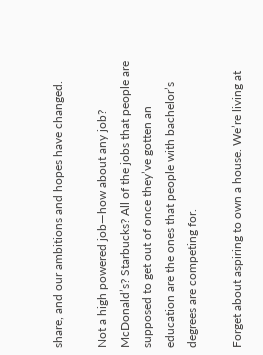share, and our ambitions and hopes have changed.

Not a high powered job—how about any job? McDonald’s? Starbucks? All of the jobs that people are supposed to get out of once they’ve gotten an education are the ones that people with bachelor’s degrees are competing for.

Forget about aspiring to own a house. We’re living at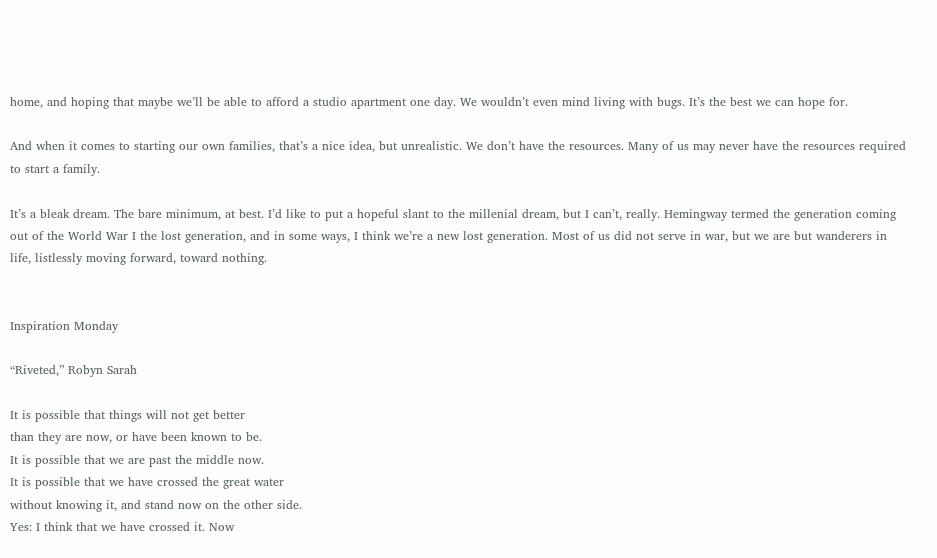home, and hoping that maybe we’ll be able to afford a studio apartment one day. We wouldn’t even mind living with bugs. It’s the best we can hope for.

And when it comes to starting our own families, that’s a nice idea, but unrealistic. We don’t have the resources. Many of us may never have the resources required to start a family.

It’s a bleak dream. The bare minimum, at best. I’d like to put a hopeful slant to the millenial dream, but I can’t, really. Hemingway termed the generation coming out of the World War I the lost generation, and in some ways, I think we’re a new lost generation. Most of us did not serve in war, but we are but wanderers in life, listlessly moving forward, toward nothing.


Inspiration Monday

“Riveted,” Robyn Sarah

It is possible that things will not get better
than they are now, or have been known to be.
It is possible that we are past the middle now.
It is possible that we have crossed the great water
without knowing it, and stand now on the other side.
Yes: I think that we have crossed it. Now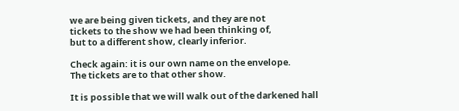we are being given tickets, and they are not
tickets to the show we had been thinking of,
but to a different show, clearly inferior.

Check again: it is our own name on the envelope.
The tickets are to that other show.

It is possible that we will walk out of the darkened hall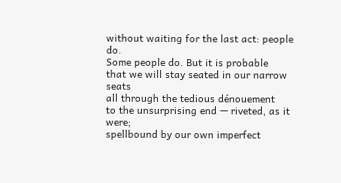without waiting for the last act: people do.
Some people do. But it is probable
that we will stay seated in our narrow seats
all through the tedious dénouement
to the unsurprising end — riveted, as it were;
spellbound by our own imperfect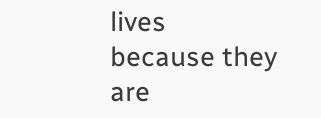lives
because they are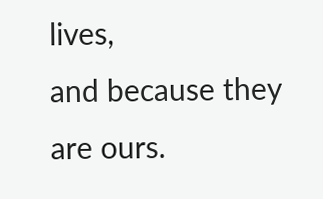lives,
and because they are ours.